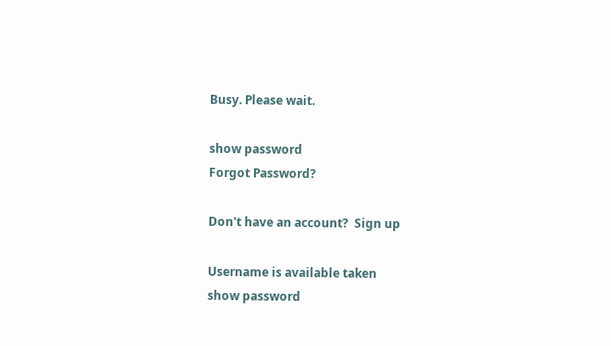Busy. Please wait.

show password
Forgot Password?

Don't have an account?  Sign up

Username is available taken
show password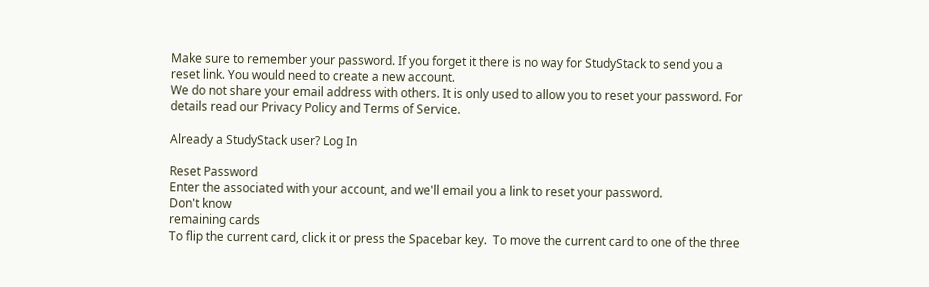Make sure to remember your password. If you forget it there is no way for StudyStack to send you a reset link. You would need to create a new account.
We do not share your email address with others. It is only used to allow you to reset your password. For details read our Privacy Policy and Terms of Service.

Already a StudyStack user? Log In

Reset Password
Enter the associated with your account, and we'll email you a link to reset your password.
Don't know
remaining cards
To flip the current card, click it or press the Spacebar key.  To move the current card to one of the three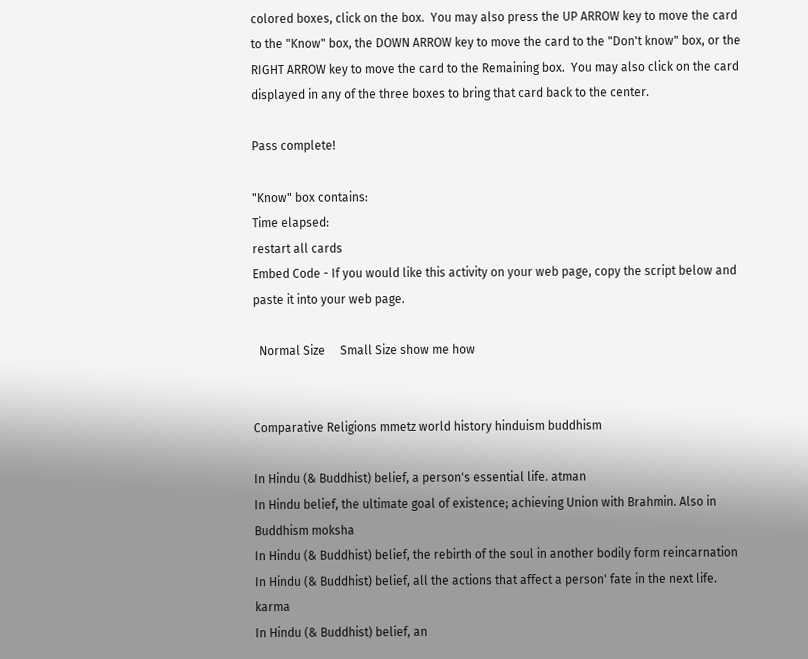colored boxes, click on the box.  You may also press the UP ARROW key to move the card to the "Know" box, the DOWN ARROW key to move the card to the "Don't know" box, or the RIGHT ARROW key to move the card to the Remaining box.  You may also click on the card displayed in any of the three boxes to bring that card back to the center.

Pass complete!

"Know" box contains:
Time elapsed:
restart all cards
Embed Code - If you would like this activity on your web page, copy the script below and paste it into your web page.

  Normal Size     Small Size show me how


Comparative Religions mmetz world history hinduism buddhism

In Hindu (& Buddhist) belief, a person's essential life. atman
In Hindu belief, the ultimate goal of existence; achieving Union with Brahmin. Also in Buddhism moksha
In Hindu (& Buddhist) belief, the rebirth of the soul in another bodily form reincarnation
In Hindu (& Buddhist) belief, all the actions that affect a person' fate in the next life. karma
In Hindu (& Buddhist) belief, an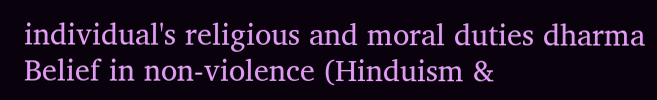individual's religious and moral duties dharma
Belief in non-violence (Hinduism &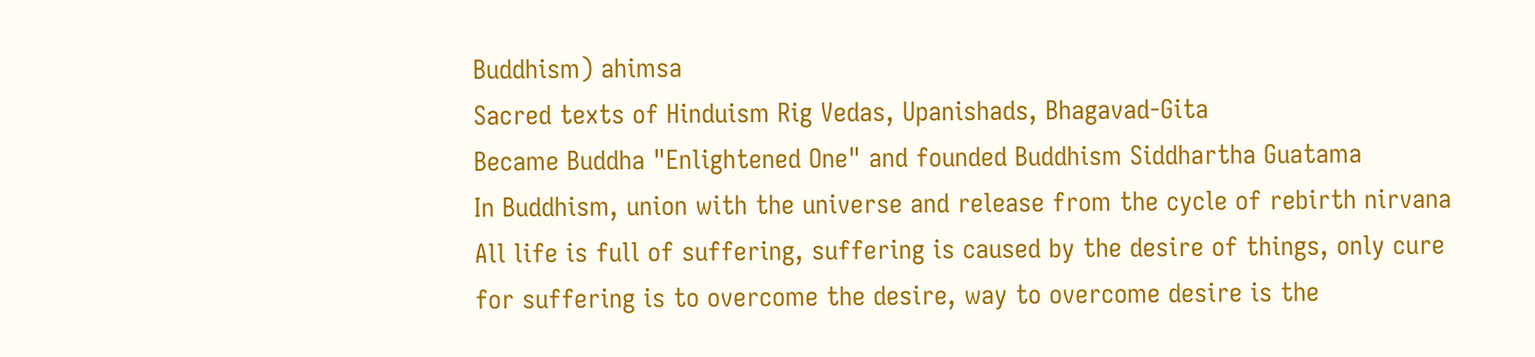Buddhism) ahimsa
Sacred texts of Hinduism Rig Vedas, Upanishads, Bhagavad-Gita
Became Buddha "Enlightened One" and founded Buddhism Siddhartha Guatama
In Buddhism, union with the universe and release from the cycle of rebirth nirvana
All life is full of suffering, suffering is caused by the desire of things, only cure for suffering is to overcome the desire, way to overcome desire is the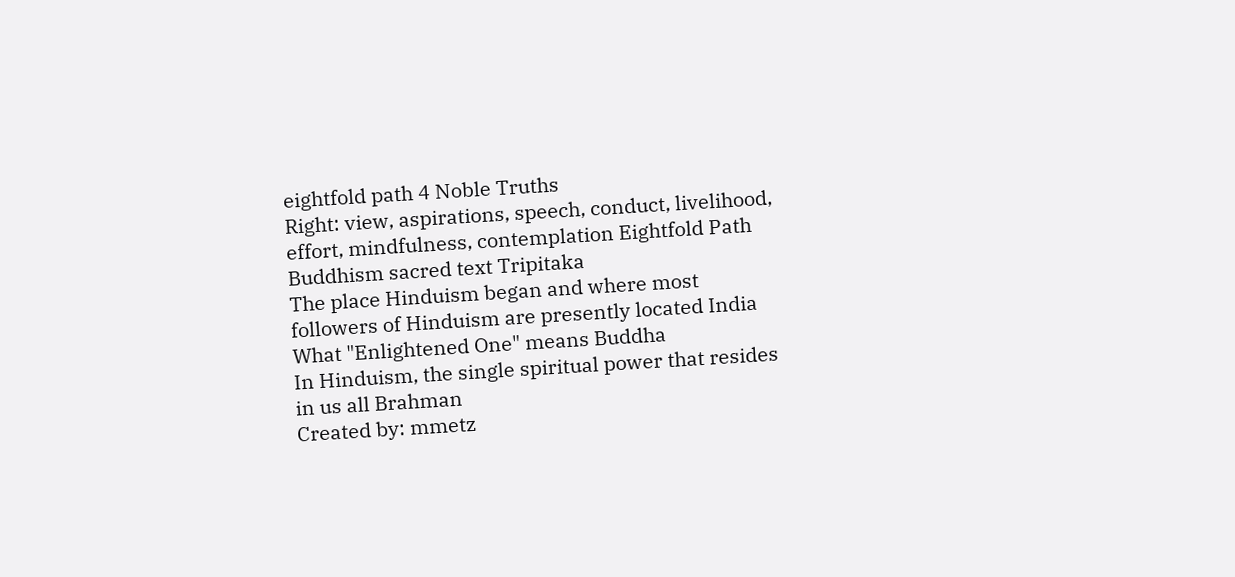eightfold path 4 Noble Truths
Right: view, aspirations, speech, conduct, livelihood, effort, mindfulness, contemplation Eightfold Path
Buddhism sacred text Tripitaka
The place Hinduism began and where most followers of Hinduism are presently located India
What "Enlightened One" means Buddha
In Hinduism, the single spiritual power that resides in us all Brahman
Created by: mmetz